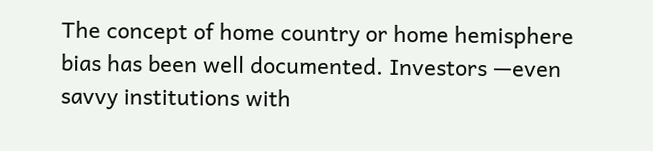The concept of home country or home hemisphere bias has been well documented. Investors —even savvy institutions with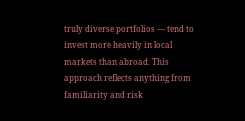truly diverse portfolios — tend to invest more heavily in local markets than abroad. This approach reflects anything from familiarity and risk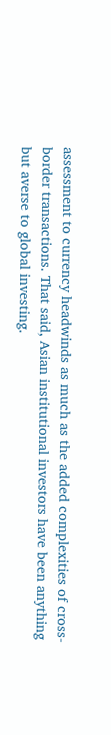assessment to currency headwinds as much as the added complexities of cross-border transactions. That said, Asian institutional investors have been anything but averse to global investing.